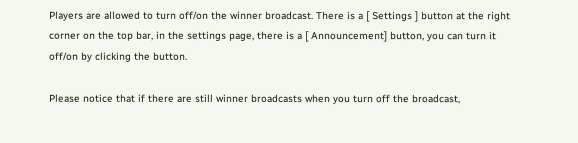Players are allowed to turn off/on the winner broadcast. There is a [ Settings ] button at the right corner on the top bar, in the settings page, there is a [ Announcement] button, you can turn it off/on by clicking the button.

Please notice that if there are still winner broadcasts when you turn off the broadcast,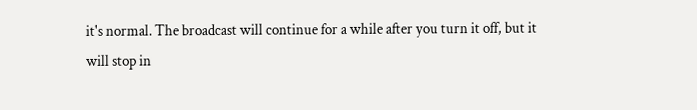it's normal. The broadcast will continue for a while after you turn it off, but it will stop in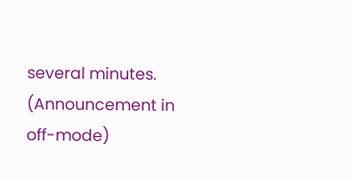several minutes.
(Announcement in off-mode)